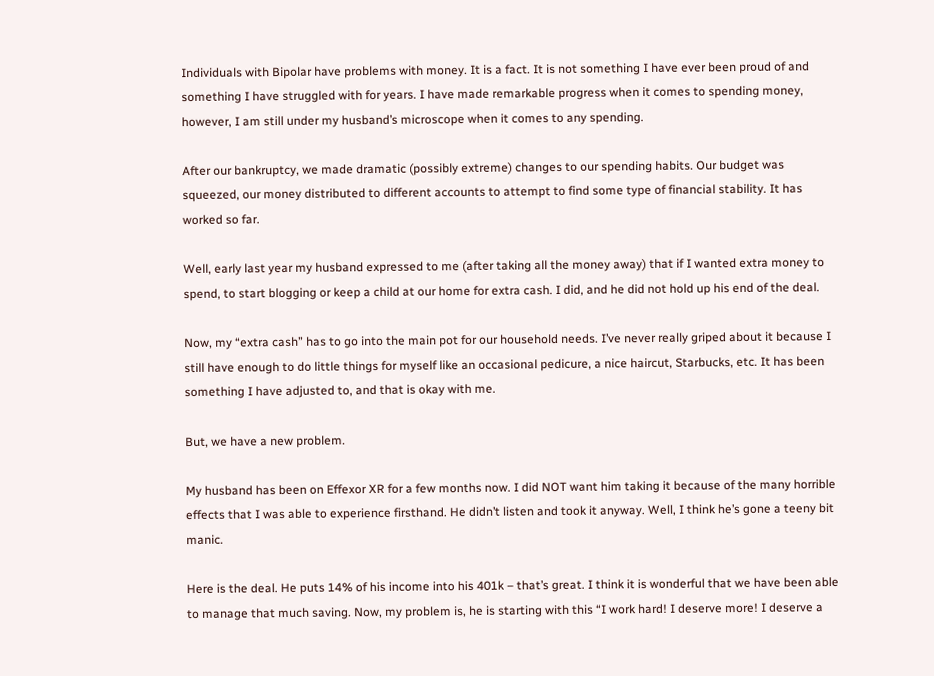Individuals with Bipolar have problems with money. It is a fact. It is not something I have ever been proud of and something I have struggled with for years. I have made remarkable progress when it comes to spending money, however, I am still under my husband’s microscope when it comes to any spending.

After our bankruptcy, we made dramatic (possibly extreme) changes to our spending habits. Our budget was squeezed, our money distributed to different accounts to attempt to find some type of financial stability. It has worked so far.

Well, early last year my husband expressed to me (after taking all the money away) that if I wanted extra money to spend, to start blogging or keep a child at our home for extra cash. I did, and he did not hold up his end of the deal.

Now, my “extra cash” has to go into the main pot for our household needs. I’ve never really griped about it because I still have enough to do little things for myself like an occasional pedicure, a nice haircut, Starbucks, etc. It has been something I have adjusted to, and that is okay with me.

But, we have a new problem.

My husband has been on Effexor XR for a few months now. I did NOT want him taking it because of the many horrible effects that I was able to experience firsthand. He didn’t listen and took it anyway. Well, I think he’s gone a teeny bit manic.

Here is the deal. He puts 14% of his income into his 401k – that’s great. I think it is wonderful that we have been able to manage that much saving. Now, my problem is, he is starting with this “I work hard! I deserve more! I deserve a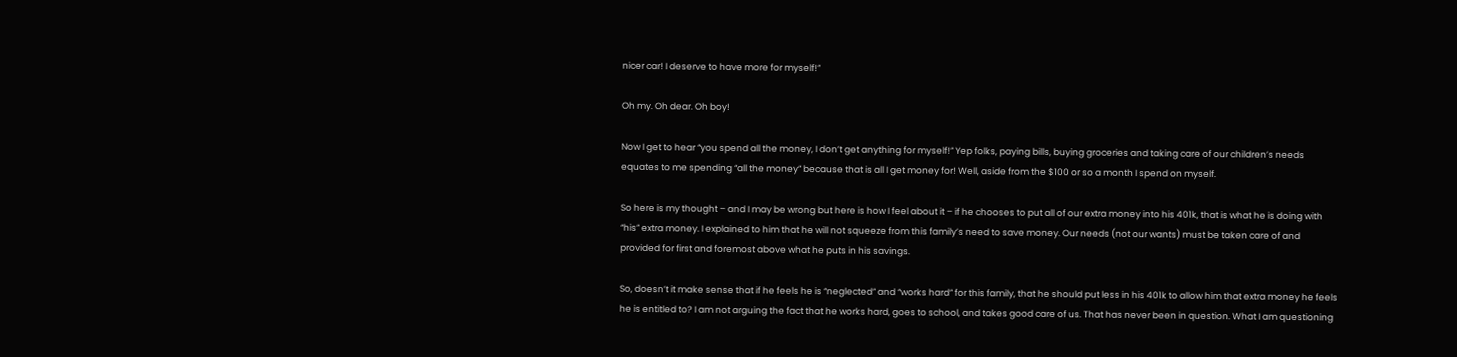nicer car! I deserve to have more for myself!”

Oh my. Oh dear. Oh boy!

Now I get to hear “you spend all the money, I don’t get anything for myself!” Yep folks, paying bills, buying groceries and taking care of our children’s needs equates to me spending “all the money” because that is all I get money for! Well, aside from the $100 or so a month I spend on myself.

So here is my thought – and I may be wrong but here is how I feel about it – if he chooses to put all of our extra money into his 401k, that is what he is doing with “his” extra money. I explained to him that he will not squeeze from this family’s need to save money. Our needs (not our wants) must be taken care of and provided for first and foremost above what he puts in his savings.

So, doesn’t it make sense that if he feels he is “neglected” and “works hard” for this family, that he should put less in his 401k to allow him that extra money he feels he is entitled to? I am not arguing the fact that he works hard, goes to school, and takes good care of us. That has never been in question. What I am questioning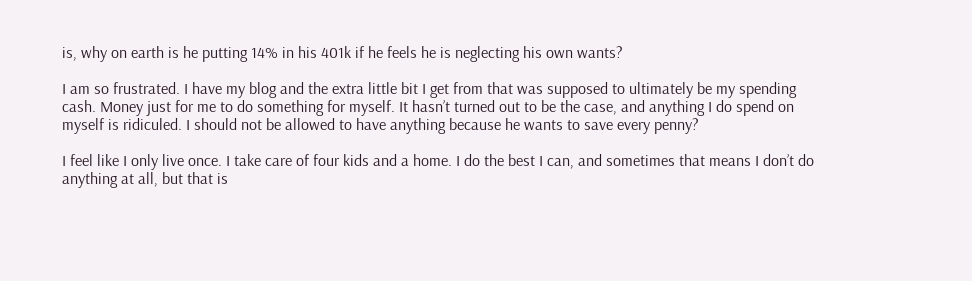is, why on earth is he putting 14% in his 401k if he feels he is neglecting his own wants?

I am so frustrated. I have my blog and the extra little bit I get from that was supposed to ultimately be my spending cash. Money just for me to do something for myself. It hasn’t turned out to be the case, and anything I do spend on myself is ridiculed. I should not be allowed to have anything because he wants to save every penny?

I feel like I only live once. I take care of four kids and a home. I do the best I can, and sometimes that means I don’t do anything at all, but that is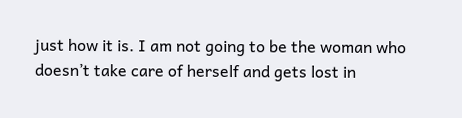just how it is. I am not going to be the woman who doesn’t take care of herself and gets lost in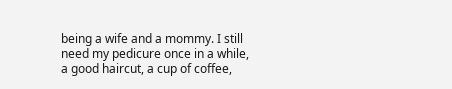being a wife and a mommy. I still need my pedicure once in a while, a good haircut, a cup of coffee,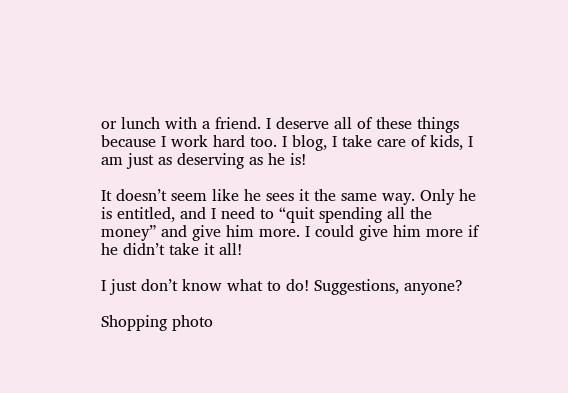or lunch with a friend. I deserve all of these things because I work hard too. I blog, I take care of kids, I am just as deserving as he is!

It doesn’t seem like he sees it the same way. Only he is entitled, and I need to “quit spending all the money” and give him more. I could give him more if he didn’t take it all!

I just don’t know what to do! Suggestions, anyone?

Shopping photo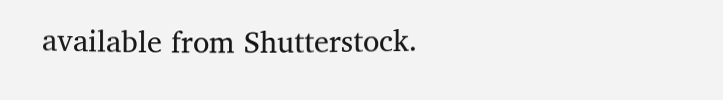available from Shutterstock.